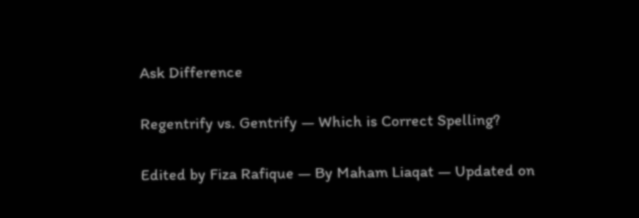Ask Difference

Regentrify vs. Gentrify — Which is Correct Spelling?

Edited by Fiza Rafique — By Maham Liaqat — Updated on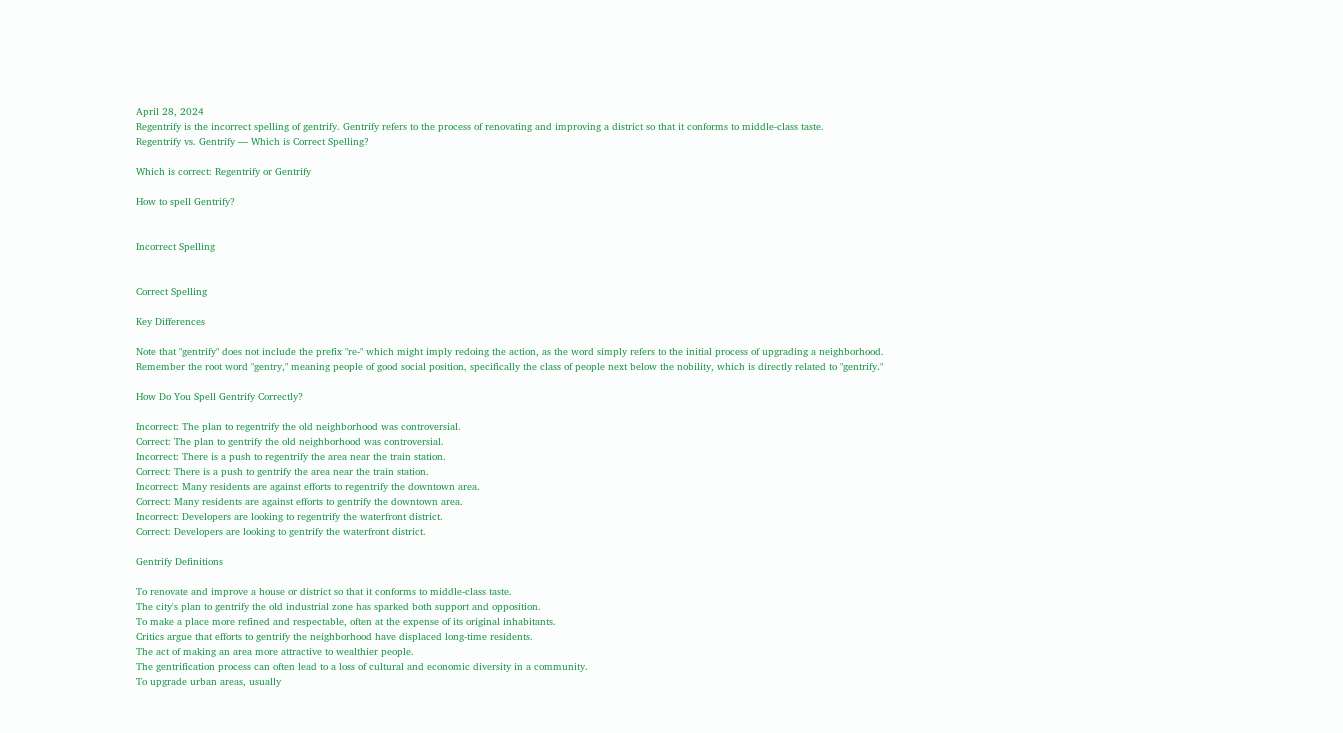April 28, 2024
Regentrify is the incorrect spelling of gentrify. Gentrify refers to the process of renovating and improving a district so that it conforms to middle-class taste.
Regentrify vs. Gentrify — Which is Correct Spelling?

Which is correct: Regentrify or Gentrify

How to spell Gentrify?


Incorrect Spelling


Correct Spelling

Key Differences

Note that "gentrify" does not include the prefix "re-" which might imply redoing the action, as the word simply refers to the initial process of upgrading a neighborhood.
Remember the root word "gentry," meaning people of good social position, specifically the class of people next below the nobility, which is directly related to "gentrify."

How Do You Spell Gentrify Correctly?

Incorrect: The plan to regentrify the old neighborhood was controversial.
Correct: The plan to gentrify the old neighborhood was controversial.
Incorrect: There is a push to regentrify the area near the train station.
Correct: There is a push to gentrify the area near the train station.
Incorrect: Many residents are against efforts to regentrify the downtown area.
Correct: Many residents are against efforts to gentrify the downtown area.
Incorrect: Developers are looking to regentrify the waterfront district.
Correct: Developers are looking to gentrify the waterfront district.

Gentrify Definitions

To renovate and improve a house or district so that it conforms to middle-class taste.
The city's plan to gentrify the old industrial zone has sparked both support and opposition.
To make a place more refined and respectable, often at the expense of its original inhabitants.
Critics argue that efforts to gentrify the neighborhood have displaced long-time residents.
The act of making an area more attractive to wealthier people.
The gentrification process can often lead to a loss of cultural and economic diversity in a community.
To upgrade urban areas, usually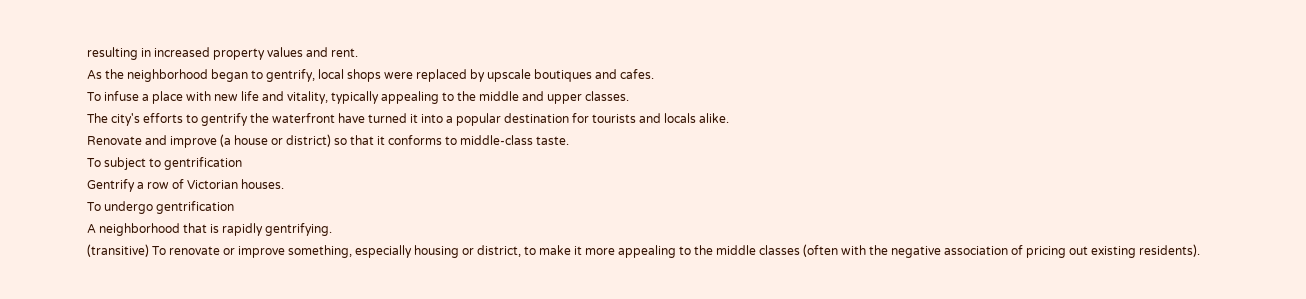resulting in increased property values and rent.
As the neighborhood began to gentrify, local shops were replaced by upscale boutiques and cafes.
To infuse a place with new life and vitality, typically appealing to the middle and upper classes.
The city's efforts to gentrify the waterfront have turned it into a popular destination for tourists and locals alike.
Renovate and improve (a house or district) so that it conforms to middle-class taste.
To subject to gentrification
Gentrify a row of Victorian houses.
To undergo gentrification
A neighborhood that is rapidly gentrifying.
(transitive) To renovate or improve something, especially housing or district, to make it more appealing to the middle classes (often with the negative association of pricing out existing residents).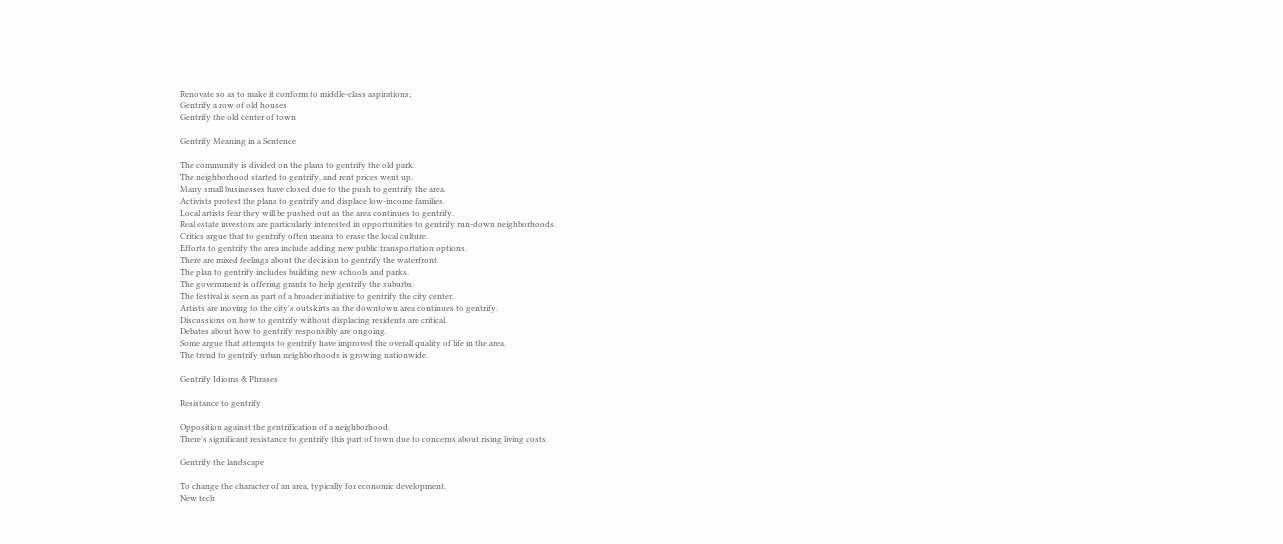Renovate so as to make it conform to middle-class aspirations;
Gentrify a row of old houses
Gentrify the old center of town

Gentrify Meaning in a Sentence

The community is divided on the plans to gentrify the old park.
The neighborhood started to gentrify, and rent prices went up.
Many small businesses have closed due to the push to gentrify the area.
Activists protest the plans to gentrify and displace low-income families.
Local artists fear they will be pushed out as the area continues to gentrify.
Real estate investors are particularly interested in opportunities to gentrify run-down neighborhoods.
Critics argue that to gentrify often means to erase the local culture.
Efforts to gentrify the area include adding new public transportation options.
There are mixed feelings about the decision to gentrify the waterfront.
The plan to gentrify includes building new schools and parks.
The government is offering grants to help gentrify the suburbs.
The festival is seen as part of a broader initiative to gentrify the city center.
Artists are moving to the city's outskirts as the downtown area continues to gentrify.
Discussions on how to gentrify without displacing residents are critical.
Debates about how to gentrify responsibly are ongoing.
Some argue that attempts to gentrify have improved the overall quality of life in the area.
The trend to gentrify urban neighborhoods is growing nationwide.

Gentrify Idioms & Phrases

Resistance to gentrify

Opposition against the gentrification of a neighborhood.
There's significant resistance to gentrify this part of town due to concerns about rising living costs.

Gentrify the landscape

To change the character of an area, typically for economic development.
New tech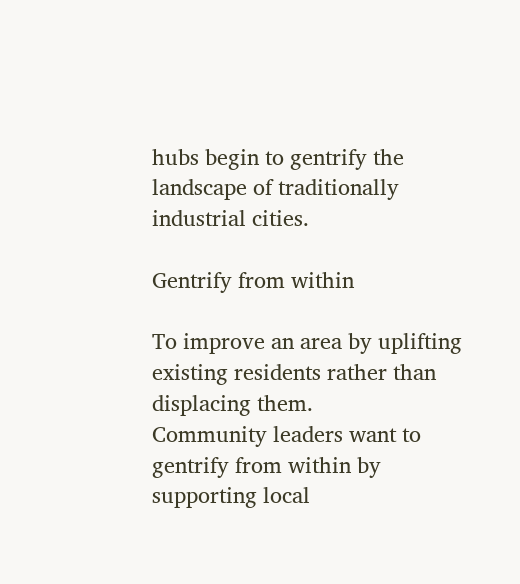hubs begin to gentrify the landscape of traditionally industrial cities.

Gentrify from within

To improve an area by uplifting existing residents rather than displacing them.
Community leaders want to gentrify from within by supporting local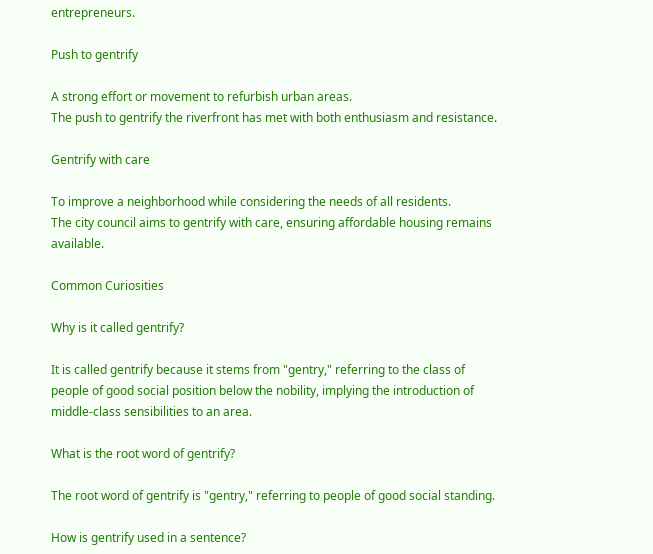entrepreneurs.

Push to gentrify

A strong effort or movement to refurbish urban areas.
The push to gentrify the riverfront has met with both enthusiasm and resistance.

Gentrify with care

To improve a neighborhood while considering the needs of all residents.
The city council aims to gentrify with care, ensuring affordable housing remains available.

Common Curiosities

Why is it called gentrify?

It is called gentrify because it stems from "gentry," referring to the class of people of good social position below the nobility, implying the introduction of middle-class sensibilities to an area.

What is the root word of gentrify?

The root word of gentrify is "gentry," referring to people of good social standing.

How is gentrify used in a sentence?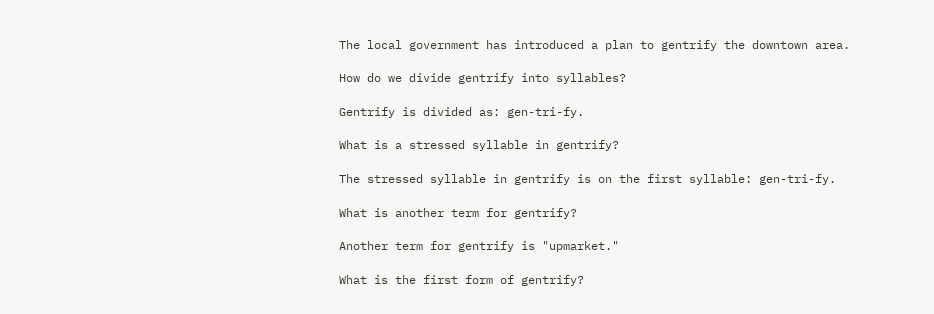The local government has introduced a plan to gentrify the downtown area.

How do we divide gentrify into syllables?

Gentrify is divided as: gen-tri-fy.

What is a stressed syllable in gentrify?

The stressed syllable in gentrify is on the first syllable: gen-tri-fy.

What is another term for gentrify?

Another term for gentrify is "upmarket."

What is the first form of gentrify?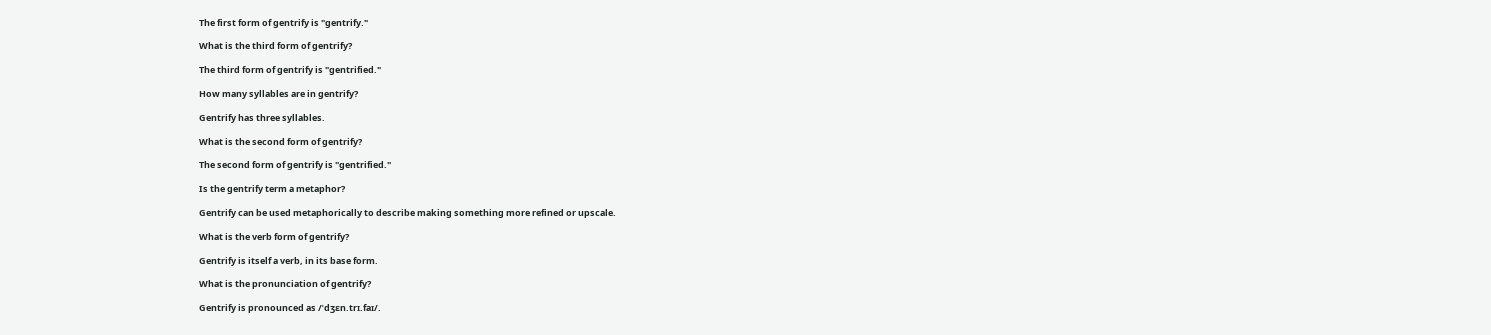The first form of gentrify is "gentrify."

What is the third form of gentrify?

The third form of gentrify is "gentrified."

How many syllables are in gentrify?

Gentrify has three syllables.

What is the second form of gentrify?

The second form of gentrify is "gentrified."

Is the gentrify term a metaphor?

Gentrify can be used metaphorically to describe making something more refined or upscale.

What is the verb form of gentrify?

Gentrify is itself a verb, in its base form.

What is the pronunciation of gentrify?

Gentrify is pronounced as /ˈdʒɛn.trɪ.faɪ/.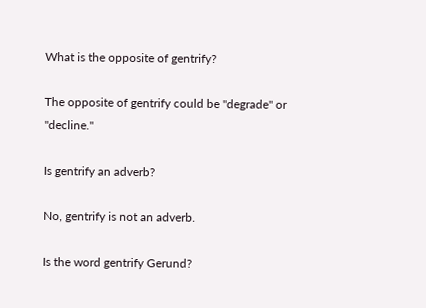What is the opposite of gentrify?

The opposite of gentrify could be "degrade" or "decline."

Is gentrify an adverb?

No, gentrify is not an adverb.

Is the word gentrify Gerund?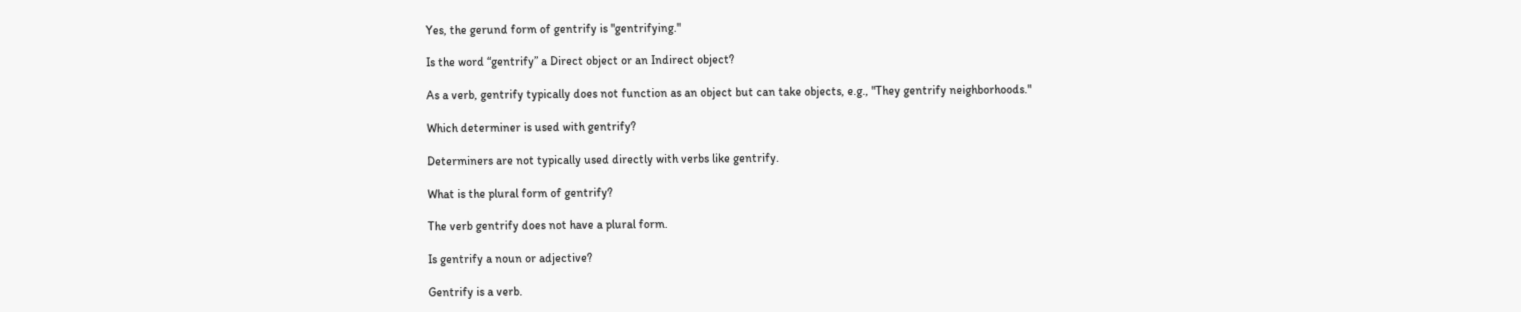Yes, the gerund form of gentrify is "gentrifying."

Is the word “gentrify” a Direct object or an Indirect object?

As a verb, gentrify typically does not function as an object but can take objects, e.g., "They gentrify neighborhoods."

Which determiner is used with gentrify?

Determiners are not typically used directly with verbs like gentrify.

What is the plural form of gentrify?

The verb gentrify does not have a plural form.

Is gentrify a noun or adjective?

Gentrify is a verb.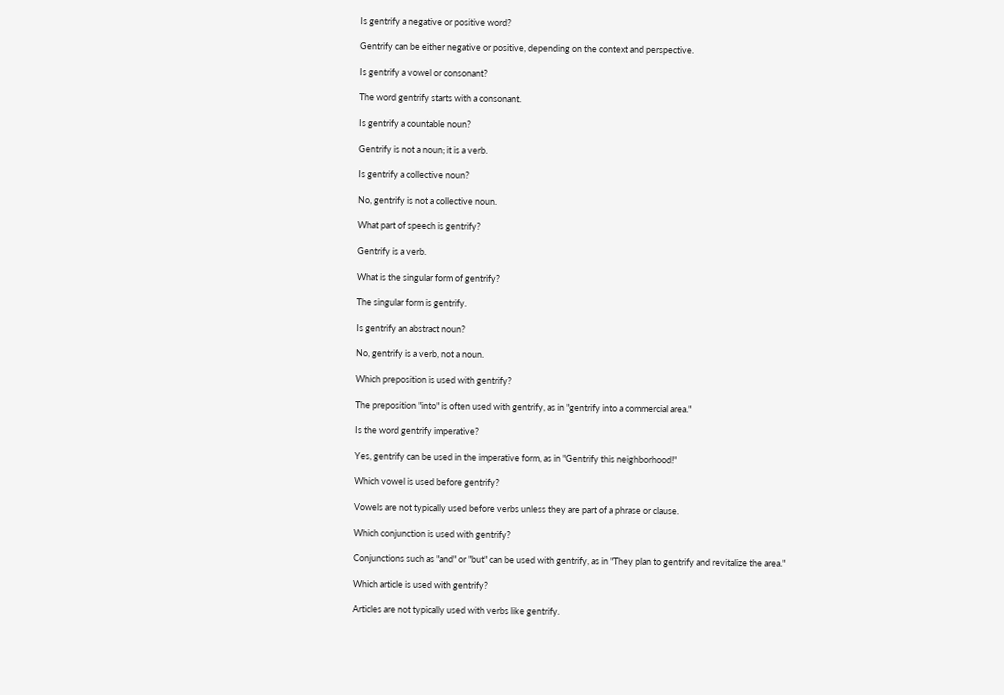Is gentrify a negative or positive word?

Gentrify can be either negative or positive, depending on the context and perspective.

Is gentrify a vowel or consonant?

The word gentrify starts with a consonant.

Is gentrify a countable noun?

Gentrify is not a noun; it is a verb.

Is gentrify a collective noun?

No, gentrify is not a collective noun.

What part of speech is gentrify?

Gentrify is a verb.

What is the singular form of gentrify?

The singular form is gentrify.

Is gentrify an abstract noun?

No, gentrify is a verb, not a noun.

Which preposition is used with gentrify?

The preposition "into" is often used with gentrify, as in "gentrify into a commercial area."

Is the word gentrify imperative?

Yes, gentrify can be used in the imperative form, as in "Gentrify this neighborhood!"

Which vowel is used before gentrify?

Vowels are not typically used before verbs unless they are part of a phrase or clause.

Which conjunction is used with gentrify?

Conjunctions such as "and" or "but" can be used with gentrify, as in "They plan to gentrify and revitalize the area."

Which article is used with gentrify?

Articles are not typically used with verbs like gentrify.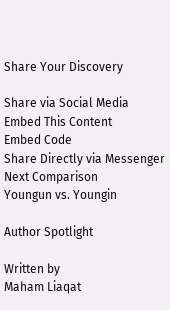Share Your Discovery

Share via Social Media
Embed This Content
Embed Code
Share Directly via Messenger
Next Comparison
Youngun vs. Youngin

Author Spotlight

Written by
Maham Liaqat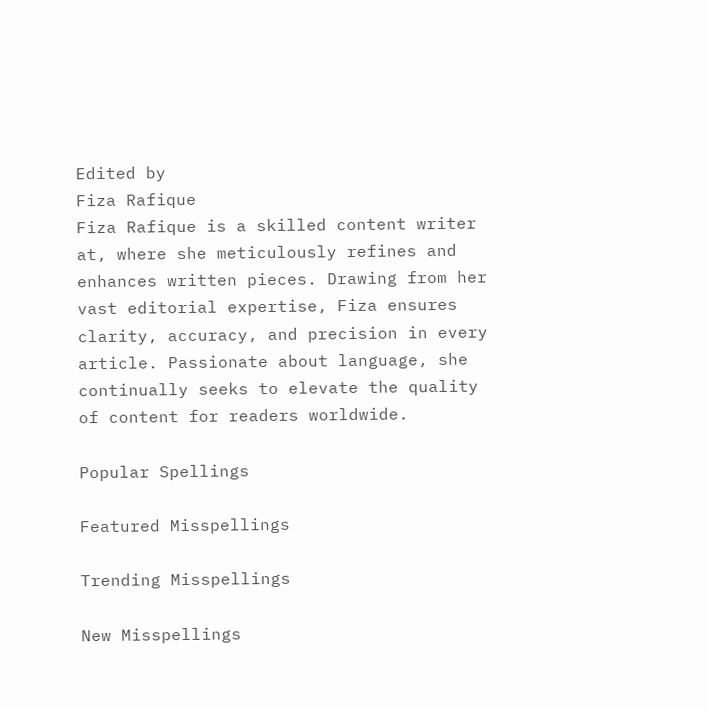Edited by
Fiza Rafique
Fiza Rafique is a skilled content writer at, where she meticulously refines and enhances written pieces. Drawing from her vast editorial expertise, Fiza ensures clarity, accuracy, and precision in every article. Passionate about language, she continually seeks to elevate the quality of content for readers worldwide.

Popular Spellings

Featured Misspellings

Trending Misspellings

New Misspellings